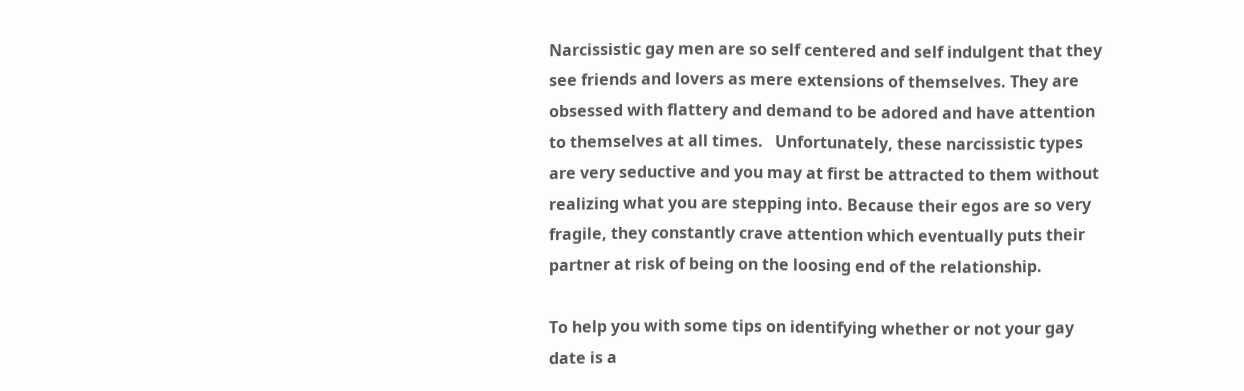Narcissistic gay men are so self centered and self indulgent that they see friends and lovers as mere extensions of themselves. They are obsessed with flattery and demand to be adored and have attention to themselves at all times.   Unfortunately, these narcissistic types are very seductive and you may at first be attracted to them without realizing what you are stepping into. Because their egos are so very fragile, they constantly crave attention which eventually puts their partner at risk of being on the loosing end of the relationship.

To help you with some tips on identifying whether or not your gay date is a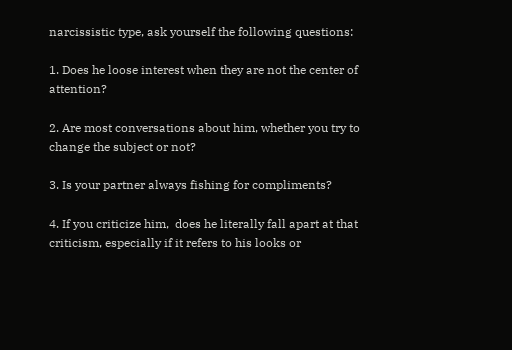narcissistic type, ask yourself the following questions:

1. Does he loose interest when they are not the center of attention?

2. Are most conversations about him, whether you try to change the subject or not?

3. Is your partner always fishing for compliments?

4. If you criticize him,  does he literally fall apart at that criticism, especially if it refers to his looks or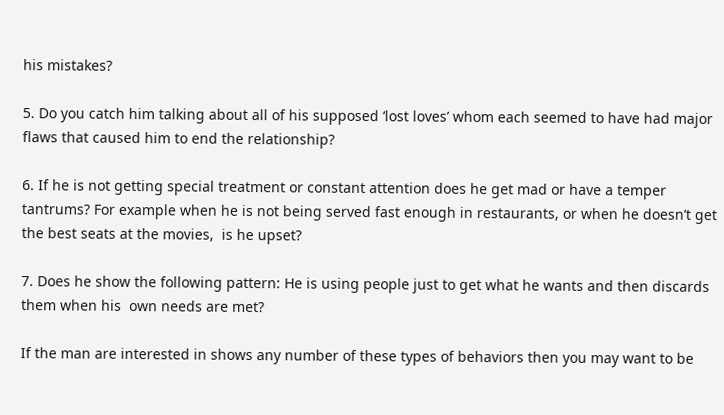his mistakes?

5. Do you catch him talking about all of his supposed ‘lost loves’ whom each seemed to have had major flaws that caused him to end the relationship?

6. If he is not getting special treatment or constant attention does he get mad or have a temper tantrums? For example when he is not being served fast enough in restaurants, or when he doesn’t get the best seats at the movies,  is he upset?

7. Does he show the following pattern: He is using people just to get what he wants and then discards them when his  own needs are met?

If the man are interested in shows any number of these types of behaviors then you may want to be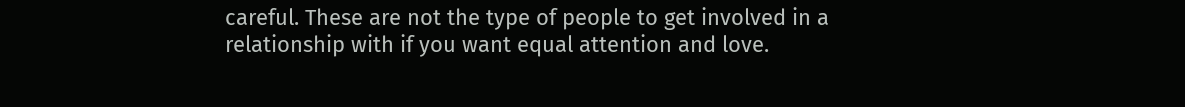careful. These are not the type of people to get involved in a relationship with if you want equal attention and love.